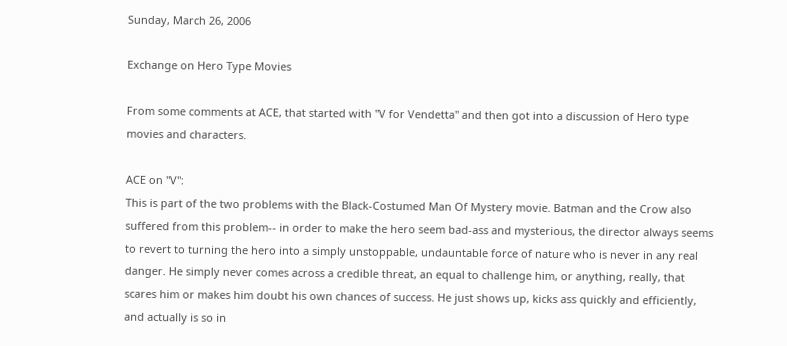Sunday, March 26, 2006

Exchange on Hero Type Movies

From some comments at ACE, that started with "V for Vendetta" and then got into a discussion of Hero type movies and characters.

ACE on "V":
This is part of the two problems with the Black-Costumed Man Of Mystery movie. Batman and the Crow also suffered from this problem-- in order to make the hero seem bad-ass and mysterious, the director always seems to revert to turning the hero into a simply unstoppable, undauntable force of nature who is never in any real danger. He simply never comes across a credible threat, an equal to challenge him, or anything, really, that scares him or makes him doubt his own chances of success. He just shows up, kicks ass quickly and efficiently, and actually is so in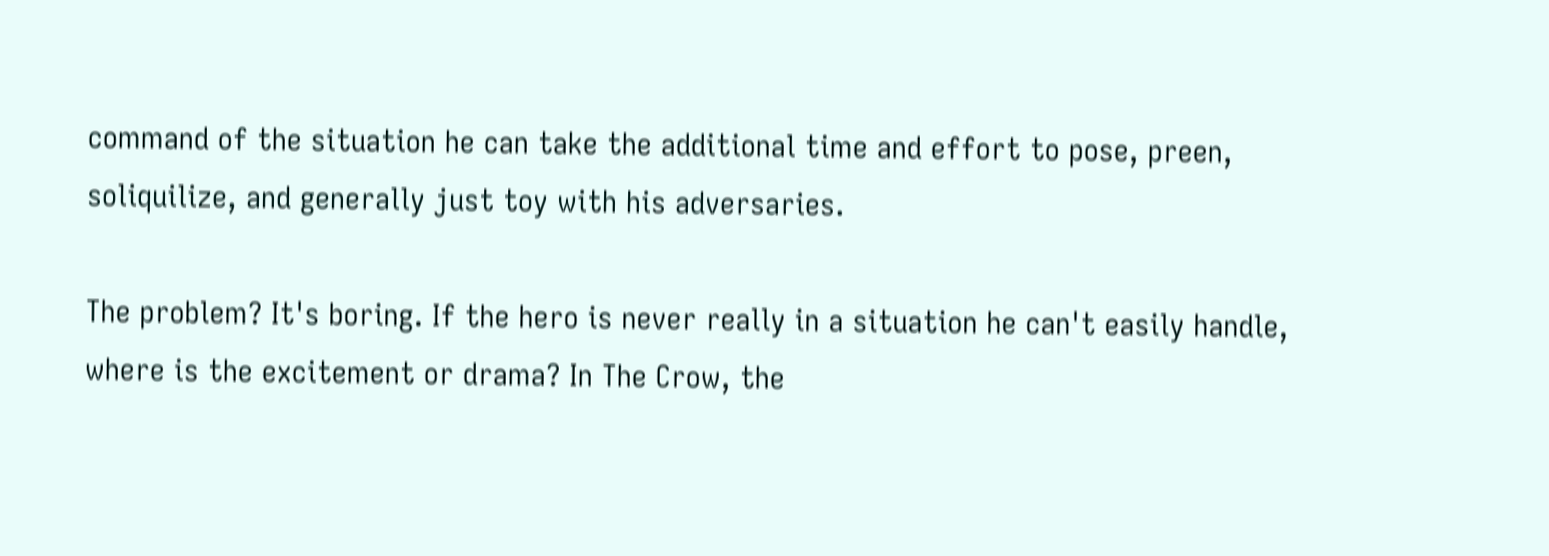command of the situation he can take the additional time and effort to pose, preen, soliquilize, and generally just toy with his adversaries.

The problem? It's boring. If the hero is never really in a situation he can't easily handle, where is the excitement or drama? In The Crow, the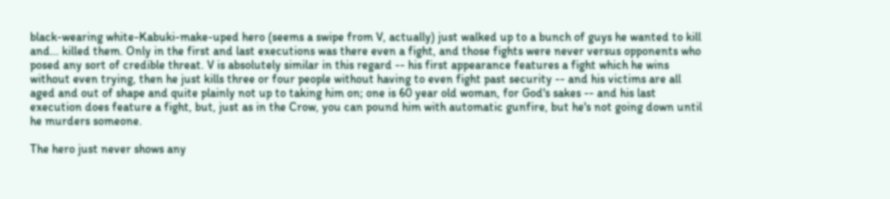black-wearing white-Kabuki-make-uped hero (seems a swipe from V, actually) just walked up to a bunch of guys he wanted to kill and... killed them. Only in the first and last executions was there even a fight, and those fights were never versus opponents who posed any sort of credible threat. V is absolutely similar in this regard -- his first appearance features a fight which he wins without even trying, then he just kills three or four people without having to even fight past security -- and his victims are all aged and out of shape and quite plainly not up to taking him on; one is 60 year old woman, for God's sakes -- and his last execution does feature a fight, but, just as in the Crow, you can pound him with automatic gunfire, but he's not going down until he murders someone.

The hero just never shows any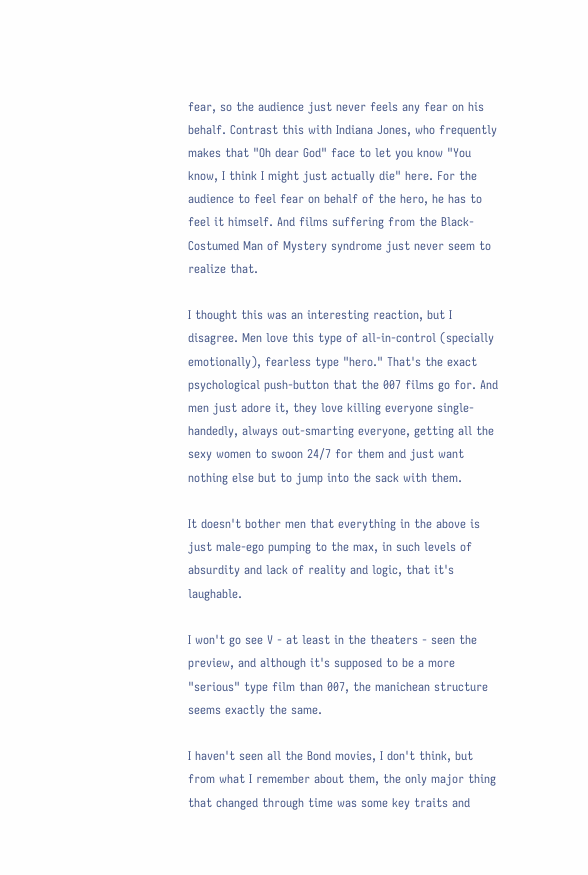fear, so the audience just never feels any fear on his behalf. Contrast this with Indiana Jones, who frequently makes that "Oh dear God" face to let you know "You know, I think I might just actually die" here. For the audience to feel fear on behalf of the hero, he has to feel it himself. And films suffering from the Black-Costumed Man of Mystery syndrome just never seem to realize that.

I thought this was an interesting reaction, but I disagree. Men love this type of all-in-control (specially emotionally), fearless type "hero." That's the exact psychological push-button that the 007 films go for. And men just adore it, they love killing everyone single-handedly, always out-smarting everyone, getting all the sexy women to swoon 24/7 for them and just want nothing else but to jump into the sack with them.

It doesn't bother men that everything in the above is just male-ego pumping to the max, in such levels of absurdity and lack of reality and logic, that it's laughable.

I won't go see V - at least in the theaters - seen the preview, and although it's supposed to be a more "serious" type film than 007, the manichean structure seems exactly the same.

I haven't seen all the Bond movies, I don't think, but from what I remember about them, the only major thing that changed through time was some key traits and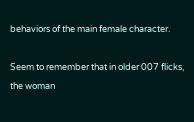behaviors of the main female character.

Seem to remember that in older 007 flicks, the woman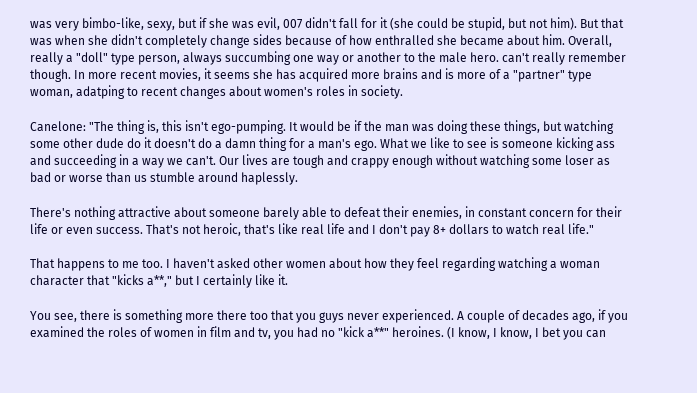was very bimbo-like, sexy, but if she was evil, 007 didn't fall for it (she could be stupid, but not him). But that was when she didn't completely change sides because of how enthralled she became about him. Overall, really a "doll" type person, always succumbing one way or another to the male hero. can't really remember though. In more recent movies, it seems she has acquired more brains and is more of a "partner" type woman, adatping to recent changes about women's roles in society.

Canelone: "The thing is, this isn't ego-pumping. It would be if the man was doing these things, but watching some other dude do it doesn't do a damn thing for a man's ego. What we like to see is someone kicking ass and succeeding in a way we can't. Our lives are tough and crappy enough without watching some loser as bad or worse than us stumble around haplessly.

There's nothing attractive about someone barely able to defeat their enemies, in constant concern for their life or even success. That's not heroic, that's like real life and I don't pay 8+ dollars to watch real life."

That happens to me too. I haven't asked other women about how they feel regarding watching a woman character that "kicks a**," but I certainly like it.

You see, there is something more there too that you guys never experienced. A couple of decades ago, if you examined the roles of women in film and tv, you had no "kick a**" heroines. (I know, I know, I bet you can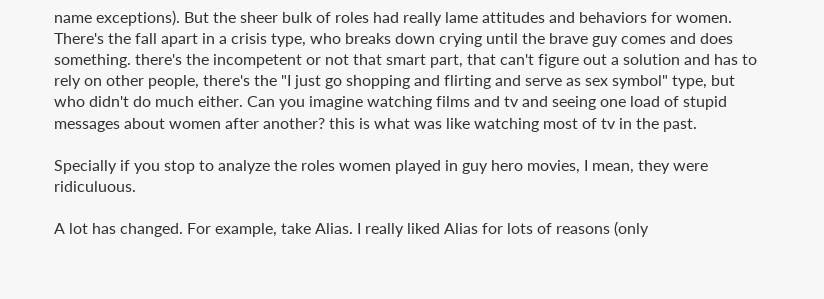name exceptions). But the sheer bulk of roles had really lame attitudes and behaviors for women. There's the fall apart in a crisis type, who breaks down crying until the brave guy comes and does something. there's the incompetent or not that smart part, that can't figure out a solution and has to rely on other people, there's the "I just go shopping and flirting and serve as sex symbol" type, but who didn't do much either. Can you imagine watching films and tv and seeing one load of stupid messages about women after another? this is what was like watching most of tv in the past.

Specially if you stop to analyze the roles women played in guy hero movies, I mean, they were ridiculuous.

A lot has changed. For example, take Alias. I really liked Alias for lots of reasons (only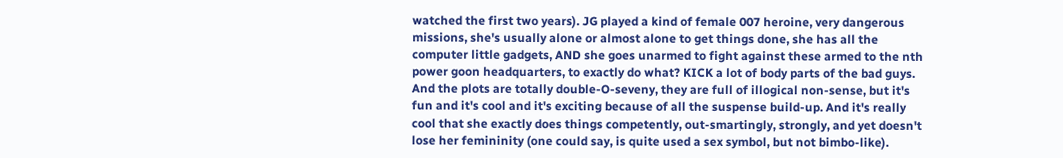watched the first two years). JG played a kind of female 007 heroine, very dangerous missions, she's usually alone or almost alone to get things done, she has all the computer little gadgets, AND she goes unarmed to fight against these armed to the nth power goon headquarters, to exactly do what? KICK a lot of body parts of the bad guys. And the plots are totally double-O-seveny, they are full of illogical non-sense, but it's fun and it's cool and it's exciting because of all the suspense build-up. And it's really cool that she exactly does things competently, out-smartingly, strongly, and yet doesn't lose her femininity (one could say, is quite used a sex symbol, but not bimbo-like).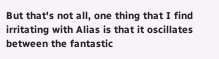But that's not all, one thing that I find irritating with Alias is that it oscillates between the fantastic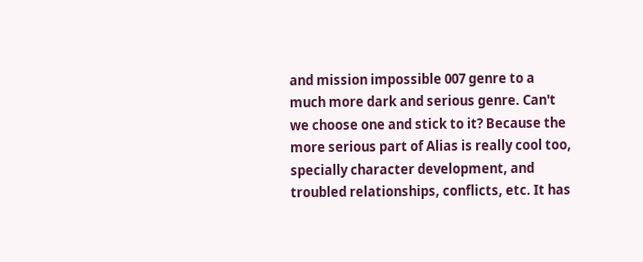and mission impossible 007 genre to a much more dark and serious genre. Can't we choose one and stick to it? Because the more serious part of Alias is really cool too, specially character development, and troubled relationships, conflicts, etc. It has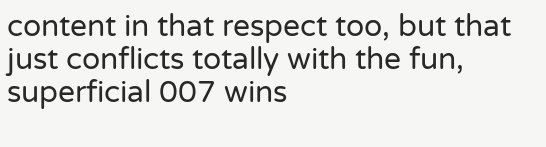content in that respect too, but that just conflicts totally with the fun, superficial 007 wins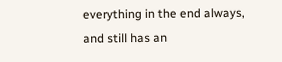everything in the end always, and still has an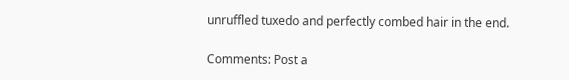unruffled tuxedo and perfectly combed hair in the end.

Comments: Post a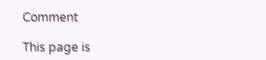Comment

This page is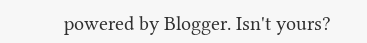powered by Blogger. Isn't yours?